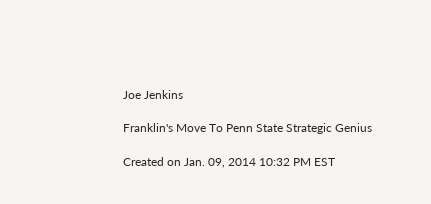Joe Jenkins

Franklin's Move To Penn State Strategic Genius

Created on Jan. 09, 2014 10:32 PM EST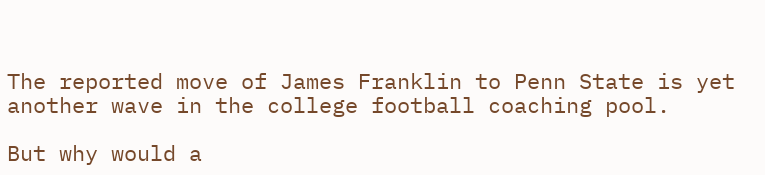The reported move of James Franklin to Penn State is yet another wave in the college football coaching pool.

But why would a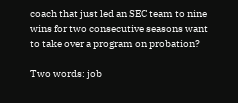coach that just led an SEC team to nine wins for two consecutive seasons want to take over a program on probation?

Two words: job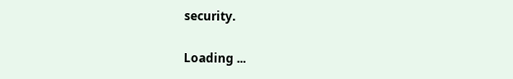security.

Loading ...